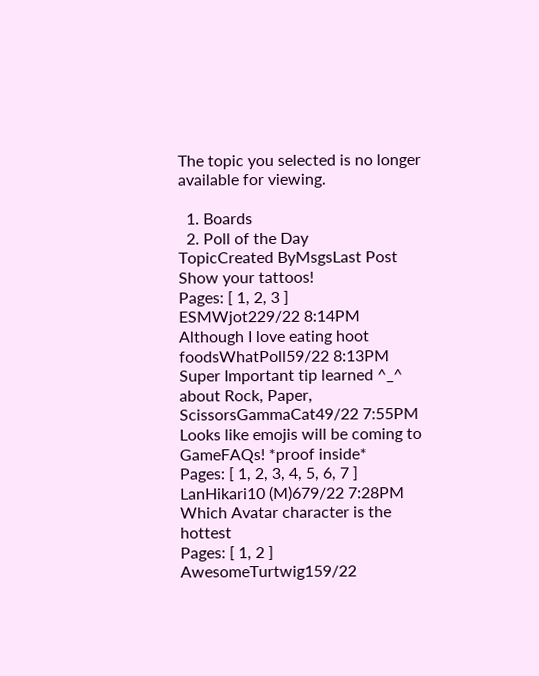The topic you selected is no longer available for viewing.

  1. Boards
  2. Poll of the Day
TopicCreated ByMsgsLast Post
Show your tattoos!
Pages: [ 1, 2, 3 ]
ESMWjot229/22 8:14PM
Although I love eating hoot foodsWhatPoll59/22 8:13PM
Super Important tip learned ^_^ about Rock, Paper, ScissorsGammaCat49/22 7:55PM
Looks like emojis will be coming to GameFAQs! *proof inside*
Pages: [ 1, 2, 3, 4, 5, 6, 7 ]
LanHikari10 (M)679/22 7:28PM
Which Avatar character is the hottest
Pages: [ 1, 2 ]
AwesomeTurtwig159/22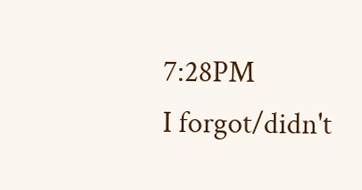7:28PM
I forgot/didn't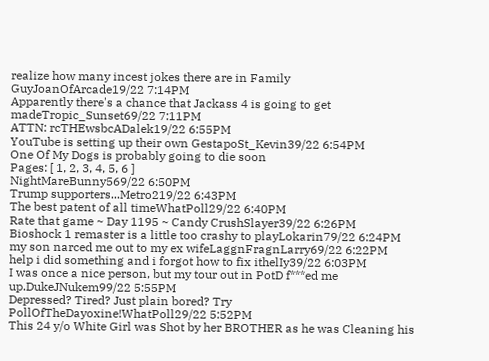realize how many incest jokes there are in Family GuyJoanOfArcade19/22 7:14PM
Apparently there's a chance that Jackass 4 is going to get madeTropic_Sunset69/22 7:11PM
ATTN: rcTHEwsbcADalek19/22 6:55PM
YouTube is setting up their own GestapoSt_Kevin39/22 6:54PM
One Of My Dogs is probably going to die soon
Pages: [ 1, 2, 3, 4, 5, 6 ]
NightMareBunny569/22 6:50PM
Trump supporters...Metro219/22 6:43PM
The best patent of all timeWhatPoll29/22 6:40PM
Rate that game ~ Day 1195 ~ Candy CrushSlayer39/22 6:26PM
Bioshock 1 remaster is a little too crashy to playLokarin79/22 6:24PM
my son narced me out to my ex wifeLaggnFragnLarry69/22 6:22PM
help i did something and i forgot how to fix ithelIy39/22 6:03PM
I was once a nice person, but my tour out in PotD f***ed me up.DukeJNukem99/22 5:55PM
Depressed? Tired? Just plain bored? Try PollOfTheDayoxine!WhatPoll29/22 5:52PM
This 24 y/o White Girl was Shot by her BROTHER as he was Cleaning his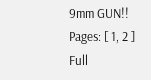9mm GUN!!
Pages: [ 1, 2 ]
Full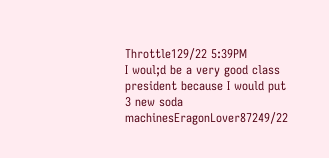Throttle129/22 5:39PM
I woul;d be a very good class president because I would put 3 new soda machinesEragonLover87249/22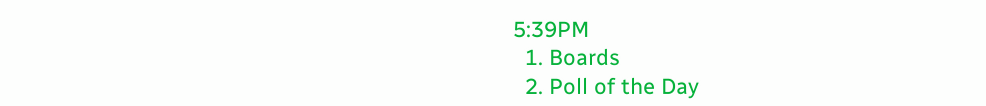5:39PM
  1. Boards
  2. Poll of the Day